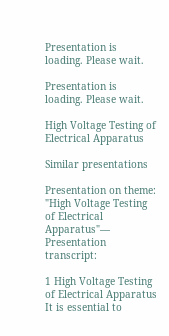Presentation is loading. Please wait.

Presentation is loading. Please wait.

High Voltage Testing of Electrical Apparatus

Similar presentations

Presentation on theme: "High Voltage Testing of Electrical Apparatus"— Presentation transcript:

1 High Voltage Testing of Electrical Apparatus
It is essential to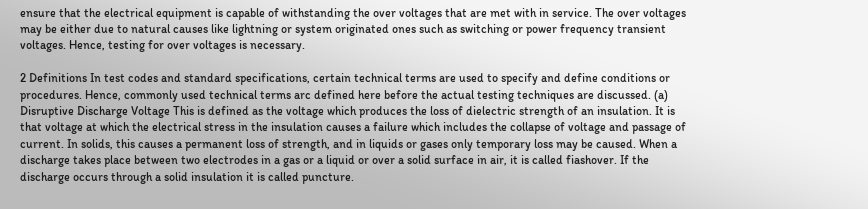ensure that the electrical equipment is capable of withstanding the over voltages that are met with in service. The over voltages may be either due to natural causes like lightning or system originated ones such as switching or power frequency transient voltages. Hence, testing for over voltages is necessary.

2 Definitions In test codes and standard specifications, certain technical terms are used to specify and define conditions or procedures. Hence, commonly used technical terms arc defined here before the actual testing techniques are discussed. (a) Disruptive Discharge Voltage This is defined as the voltage which produces the loss of dielectric strength of an insulation. It is that voltage at which the electrical stress in the insulation causes a failure which includes the collapse of voltage and passage of current. In solids, this causes a permanent loss of strength, and in liquids or gases only temporary loss may be caused. When a discharge takes place between two electrodes in a gas or a liquid or over a solid surface in air, it is called fiashover. If the discharge occurs through a solid insulation it is called puncture.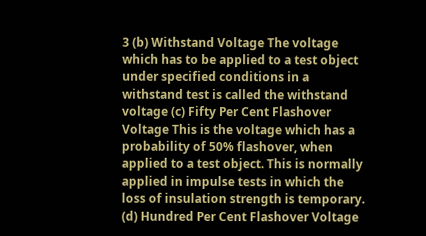3 (b) Withstand Voltage The voltage which has to be applied to a test object under specified conditions in a withstand test is called the withstand voltage (c) Fifty Per Cent Flashover Voltage This is the voltage which has a probability of 50% flashover, when applied to a test object. This is normally applied in impulse tests in which the loss of insulation strength is temporary. (d) Hundred Per Cent Flashover Voltage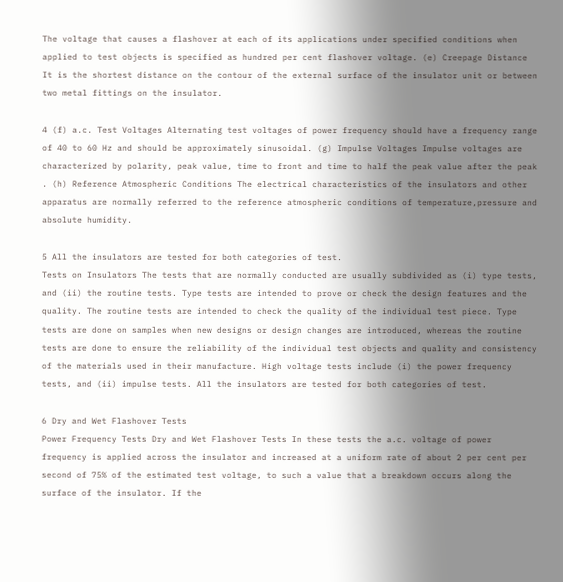The voltage that causes a flashover at each of its applications under specified conditions when applied to test objects is specified as hundred per cent flashover voltage. (e) Creepage Distance It is the shortest distance on the contour of the external surface of the insulator unit or between two metal fittings on the insulator.

4 (f) a.c. Test Voltages Alternating test voltages of power frequency should have a frequency range of 40 to 60 Hz and should be approximately sinusoidal. (g) Impulse Voltages Impulse voltages are characterized by polarity, peak value, time to front and time to half the peak value after the peak . (h) Reference Atmospheric Conditions The electrical characteristics of the insulators and other apparatus are normally referred to the reference atmospheric conditions of temperature,pressure and absolute humidity.

5 All the insulators are tested for both categories of test.
Tests on Insulators The tests that are normally conducted are usually subdivided as (i) type tests, and (ii) the routine tests. Type tests are intended to prove or check the design features and the quality. The routine tests are intended to check the quality of the individual test piece. Type tests are done on samples when new designs or design changes are introduced, whereas the routine tests are done to ensure the reliability of the individual test objects and quality and consistency of the materials used in their manufacture. High voltage tests include (i) the power frequency tests, and (ii) impulse tests. All the insulators are tested for both categories of test.

6 Dry and Wet Flashover Tests
Power Frequency Tests Dry and Wet Flashover Tests In these tests the a.c. voltage of power frequency is applied across the insulator and increased at a uniform rate of about 2 per cent per second of 75% of the estimated test voltage, to such a value that a breakdown occurs along the surface of the insulator. If the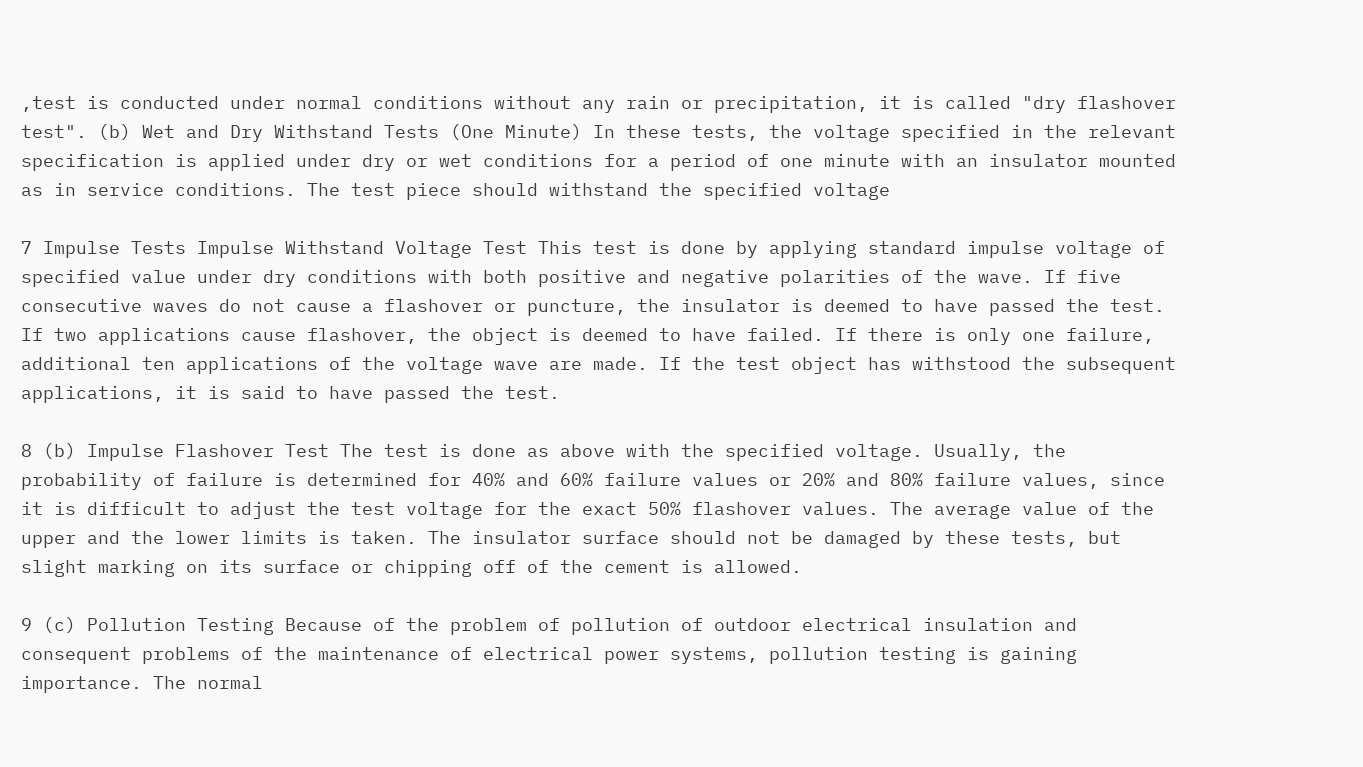,test is conducted under normal conditions without any rain or precipitation, it is called "dry flashover test". (b) Wet and Dry Withstand Tests (One Minute) In these tests, the voltage specified in the relevant specification is applied under dry or wet conditions for a period of one minute with an insulator mounted as in service conditions. The test piece should withstand the specified voltage

7 Impulse Tests Impulse Withstand Voltage Test This test is done by applying standard impulse voltage of specified value under dry conditions with both positive and negative polarities of the wave. If five consecutive waves do not cause a flashover or puncture, the insulator is deemed to have passed the test. If two applications cause flashover, the object is deemed to have failed. If there is only one failure, additional ten applications of the voltage wave are made. If the test object has withstood the subsequent applications, it is said to have passed the test.

8 (b) Impulse Flashover Test The test is done as above with the specified voltage. Usually, the probability of failure is determined for 40% and 60% failure values or 20% and 80% failure values, since it is difficult to adjust the test voltage for the exact 50% flashover values. The average value of the upper and the lower limits is taken. The insulator surface should not be damaged by these tests, but slight marking on its surface or chipping off of the cement is allowed.

9 (c) Pollution Testing Because of the problem of pollution of outdoor electrical insulation and consequent problems of the maintenance of electrical power systems, pollution testing is gaining importance. The normal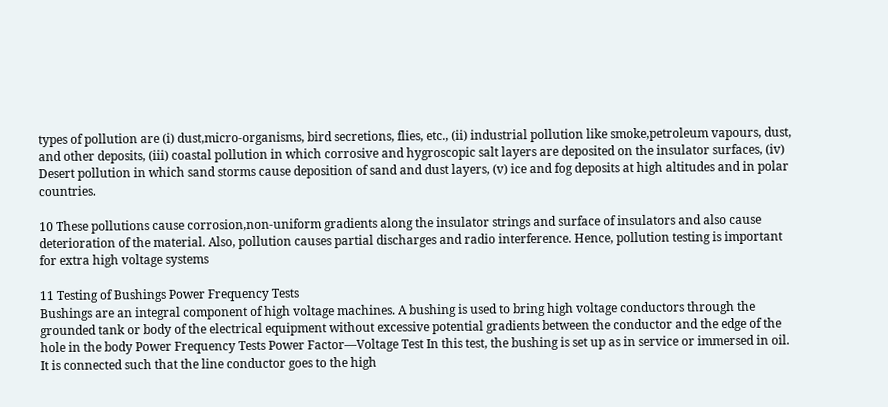types of pollution are (i) dust,micro-organisms, bird secretions, flies, etc., (ii) industrial pollution like smoke,petroleum vapours, dust, and other deposits, (iii) coastal pollution in which corrosive and hygroscopic salt layers are deposited on the insulator surfaces, (iv) Desert pollution in which sand storms cause deposition of sand and dust layers, (v) ice and fog deposits at high altitudes and in polar countries.

10 These pollutions cause corrosion,non-uniform gradients along the insulator strings and surface of insulators and also cause deterioration of the material. Also, pollution causes partial discharges and radio interference. Hence, pollution testing is important for extra high voltage systems

11 Testing of Bushings Power Frequency Tests
Bushings are an integral component of high voltage machines. A bushing is used to bring high voltage conductors through the grounded tank or body of the electrical equipment without excessive potential gradients between the conductor and the edge of the hole in the body Power Frequency Tests Power Factor—Voltage Test In this test, the bushing is set up as in service or immersed in oil. It is connected such that the line conductor goes to the high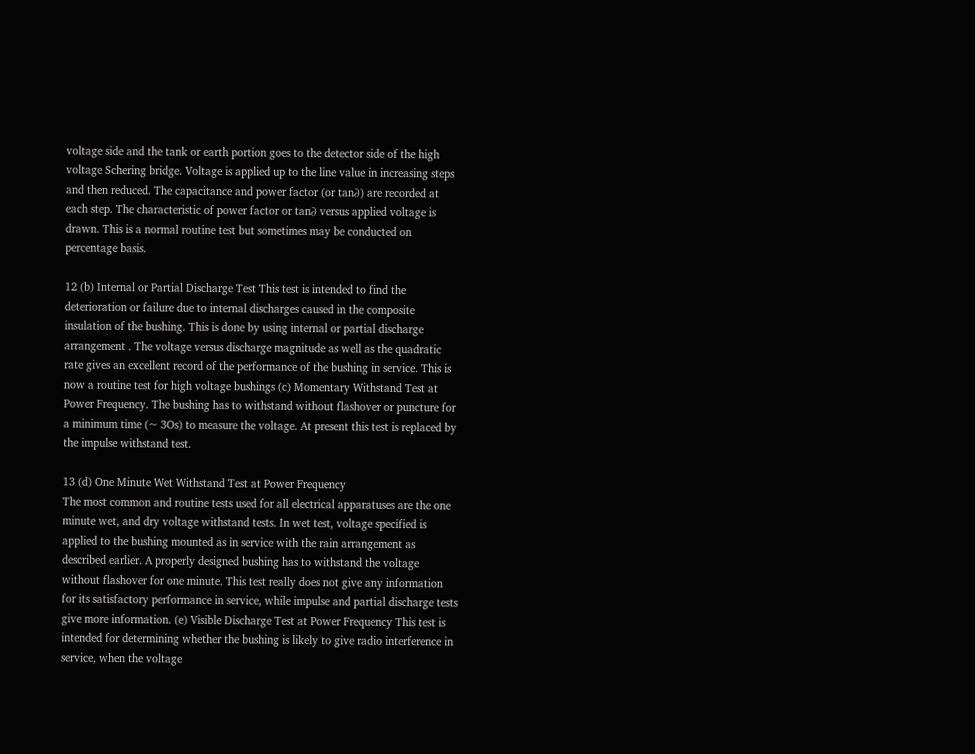voltage side and the tank or earth portion goes to the detector side of the high voltage Schering bridge. Voltage is applied up to the line value in increasing steps and then reduced. The capacitance and power factor (or tan∂) are recorded at each step. The characteristic of power factor or tan∂ versus applied voltage is drawn. This is a normal routine test but sometimes may be conducted on percentage basis.

12 (b) Internal or Partial Discharge Test This test is intended to find the deterioration or failure due to internal discharges caused in the composite insulation of the bushing. This is done by using internal or partial discharge arrangement . The voltage versus discharge magnitude as well as the quadratic rate gives an excellent record of the performance of the bushing in service. This is now a routine test for high voltage bushings (c) Momentary Withstand Test at Power Frequency. The bushing has to withstand without flashover or puncture for a minimum time (~ 3Os) to measure the voltage. At present this test is replaced by the impulse withstand test.

13 (d) One Minute Wet Withstand Test at Power Frequency
The most common and routine tests used for all electrical apparatuses are the one minute wet, and dry voltage withstand tests. In wet test, voltage specified is applied to the bushing mounted as in service with the rain arrangement as described earlier. A properly designed bushing has to withstand the voltage without flashover for one minute. This test really does not give any information for its satisfactory performance in service, while impulse and partial discharge tests give more information. (e) Visible Discharge Test at Power Frequency This test is intended for determining whether the bushing is likely to give radio interference in service, when the voltage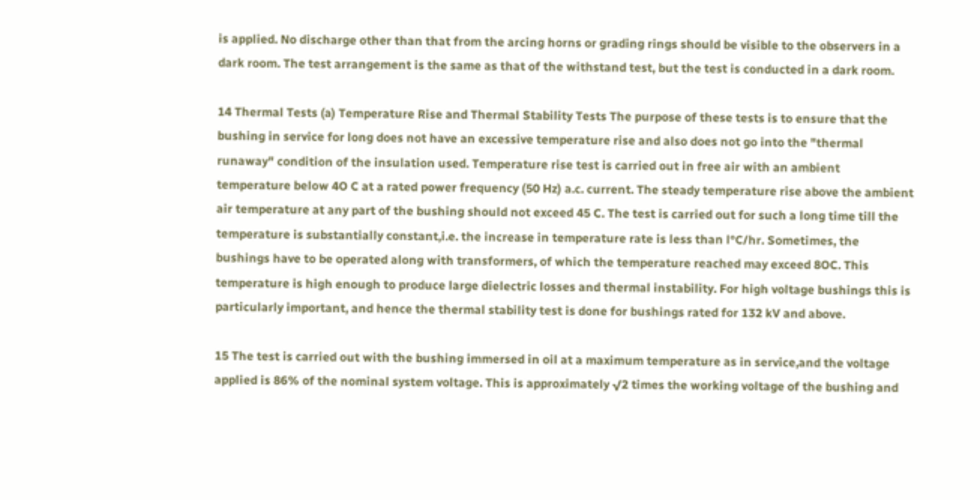is applied. No discharge other than that from the arcing horns or grading rings should be visible to the observers in a dark room. The test arrangement is the same as that of the withstand test, but the test is conducted in a dark room.

14 Thermal Tests (a) Temperature Rise and Thermal Stability Tests The purpose of these tests is to ensure that the bushing in service for long does not have an excessive temperature rise and also does not go into the "thermal runaway" condition of the insulation used. Temperature rise test is carried out in free air with an ambient temperature below 4O C at a rated power frequency (50 Hz) a.c. current. The steady temperature rise above the ambient air temperature at any part of the bushing should not exceed 45 C. The test is carried out for such a long time till the temperature is substantially constant,i.e. the increase in temperature rate is less than l°C/hr. Sometimes, the bushings have to be operated along with transformers, of which the temperature reached may exceed 8OC. This temperature is high enough to produce large dielectric losses and thermal instability. For high voltage bushings this is particularly important, and hence the thermal stability test is done for bushings rated for 132 kV and above.

15 The test is carried out with the bushing immersed in oil at a maximum temperature as in service,and the voltage applied is 86% of the nominal system voltage. This is approximately √2 times the working voltage of the bushing and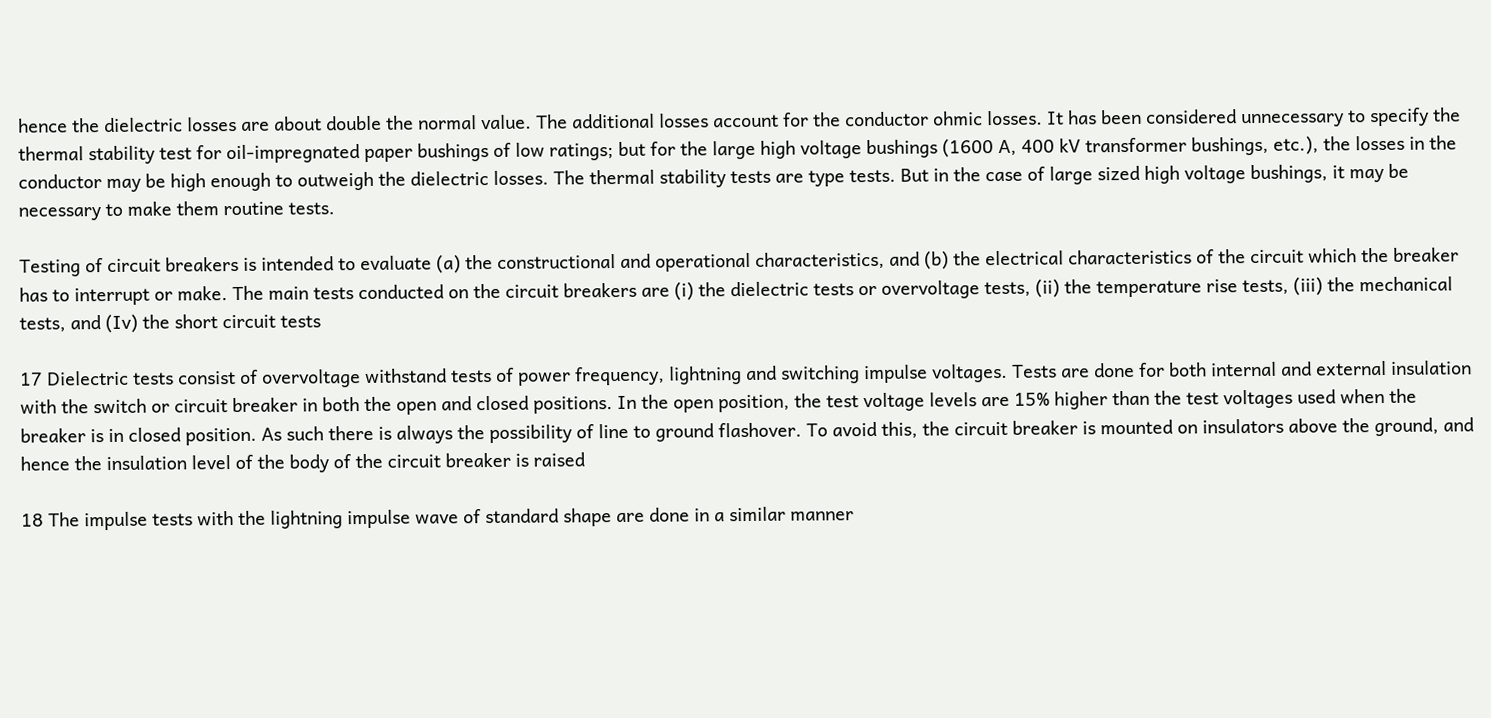hence the dielectric losses are about double the normal value. The additional losses account for the conductor ohmic losses. It has been considered unnecessary to specify the thermal stability test for oil-impregnated paper bushings of low ratings; but for the large high voltage bushings (1600 A, 400 kV transformer bushings, etc.), the losses in the conductor may be high enough to outweigh the dielectric losses. The thermal stability tests are type tests. But in the case of large sized high voltage bushings, it may be necessary to make them routine tests.

Testing of circuit breakers is intended to evaluate (a) the constructional and operational characteristics, and (b) the electrical characteristics of the circuit which the breaker has to interrupt or make. The main tests conducted on the circuit breakers are (i) the dielectric tests or overvoltage tests, (ii) the temperature rise tests, (iii) the mechanical tests, and (Iv) the short circuit tests

17 Dielectric tests consist of overvoltage withstand tests of power frequency, lightning and switching impulse voltages. Tests are done for both internal and external insulation with the switch or circuit breaker in both the open and closed positions. In the open position, the test voltage levels are 15% higher than the test voltages used when the breaker is in closed position. As such there is always the possibility of line to ground flashover. To avoid this, the circuit breaker is mounted on insulators above the ground, and hence the insulation level of the body of the circuit breaker is raised

18 The impulse tests with the lightning impulse wave of standard shape are done in a similar manner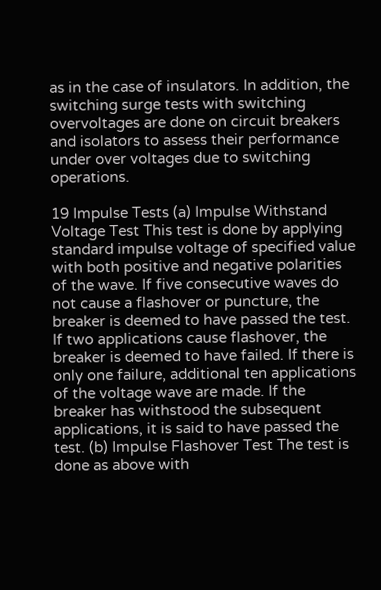as in the case of insulators. In addition, the switching surge tests with switching overvoltages are done on circuit breakers and isolators to assess their performance under over voltages due to switching operations.

19 Impulse Tests (a) Impulse Withstand Voltage Test This test is done by applying standard impulse voltage of specified value with both positive and negative polarities of the wave. If five consecutive waves do not cause a flashover or puncture, the breaker is deemed to have passed the test. If two applications cause flashover, the breaker is deemed to have failed. If there is only one failure, additional ten applications of the voltage wave are made. If the breaker has withstood the subsequent applications, it is said to have passed the test. (b) Impulse Flashover Test The test is done as above with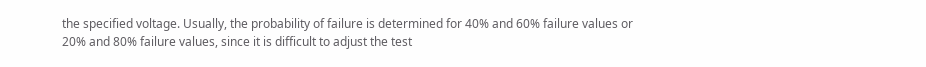the specified voltage. Usually, the probability of failure is determined for 40% and 60% failure values or 20% and 80% failure values, since it is difficult to adjust the test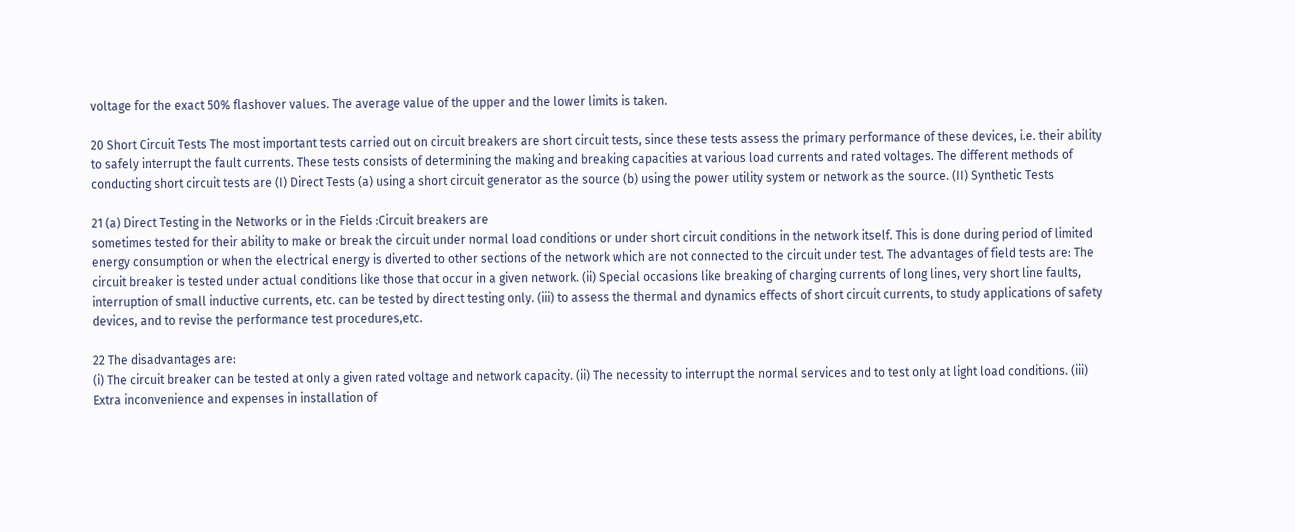voltage for the exact 50% flashover values. The average value of the upper and the lower limits is taken.

20 Short Circuit Tests The most important tests carried out on circuit breakers are short circuit tests, since these tests assess the primary performance of these devices, i.e. their ability to safely interrupt the fault currents. These tests consists of determining the making and breaking capacities at various load currents and rated voltages. The different methods of conducting short circuit tests are (I) Direct Tests (a) using a short circuit generator as the source (b) using the power utility system or network as the source. (II) Synthetic Tests

21 (a) Direct Testing in the Networks or in the Fields :Circuit breakers are
sometimes tested for their ability to make or break the circuit under normal load conditions or under short circuit conditions in the network itself. This is done during period of limited energy consumption or when the electrical energy is diverted to other sections of the network which are not connected to the circuit under test. The advantages of field tests are: The circuit breaker is tested under actual conditions like those that occur in a given network. (ii) Special occasions like breaking of charging currents of long lines, very short line faults, interruption of small inductive currents, etc. can be tested by direct testing only. (iii) to assess the thermal and dynamics effects of short circuit currents, to study applications of safety devices, and to revise the performance test procedures,etc.

22 The disadvantages are:
(i) The circuit breaker can be tested at only a given rated voltage and network capacity. (ii) The necessity to interrupt the normal services and to test only at light load conditions. (iii) Extra inconvenience and expenses in installation of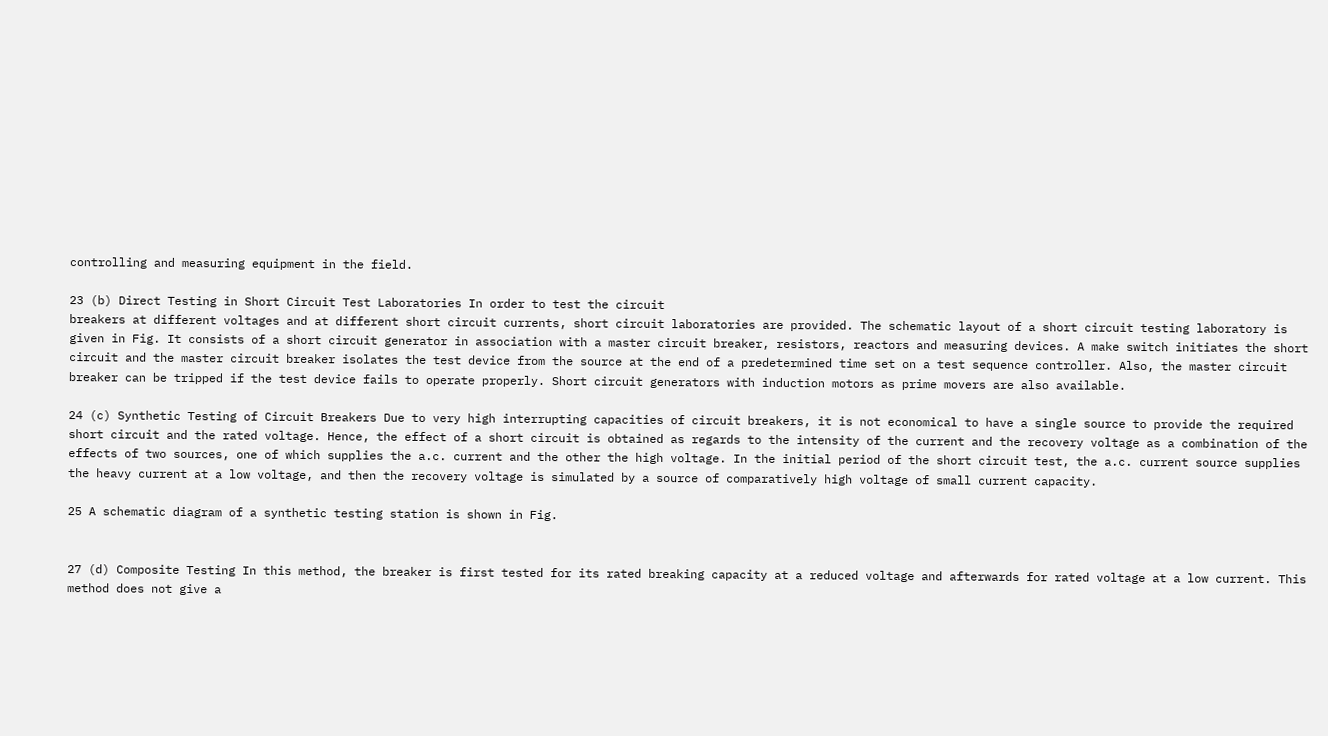controlling and measuring equipment in the field.

23 (b) Direct Testing in Short Circuit Test Laboratories In order to test the circuit
breakers at different voltages and at different short circuit currents, short circuit laboratories are provided. The schematic layout of a short circuit testing laboratory is given in Fig. It consists of a short circuit generator in association with a master circuit breaker, resistors, reactors and measuring devices. A make switch initiates the short circuit and the master circuit breaker isolates the test device from the source at the end of a predetermined time set on a test sequence controller. Also, the master circuit breaker can be tripped if the test device fails to operate properly. Short circuit generators with induction motors as prime movers are also available.

24 (c) Synthetic Testing of Circuit Breakers Due to very high interrupting capacities of circuit breakers, it is not economical to have a single source to provide the required short circuit and the rated voltage. Hence, the effect of a short circuit is obtained as regards to the intensity of the current and the recovery voltage as a combination of the effects of two sources, one of which supplies the a.c. current and the other the high voltage. In the initial period of the short circuit test, the a.c. current source supplies the heavy current at a low voltage, and then the recovery voltage is simulated by a source of comparatively high voltage of small current capacity.

25 A schematic diagram of a synthetic testing station is shown in Fig.


27 (d) Composite Testing In this method, the breaker is first tested for its rated breaking capacity at a reduced voltage and afterwards for rated voltage at a low current. This method does not give a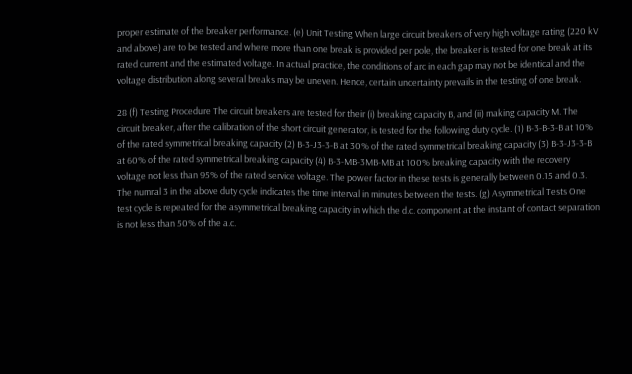proper estimate of the breaker performance. (e) Unit Testing When large circuit breakers of very high voltage rating (220 kV and above) are to be tested and where more than one break is provided per pole, the breaker is tested for one break at its rated current and the estimated voltage. In actual practice, the conditions of arc in each gap may not be identical and the voltage distribution along several breaks may be uneven. Hence, certain uncertainty prevails in the testing of one break.

28 (f) Testing Procedure The circuit breakers are tested for their (i) breaking capacity B, and (ii) making capacity M. The circuit breaker, after the calibration of the short circuit generator, is tested for the following duty cycle. (1) B-3-B-3-B at 10% of the rated symmetrical breaking capacity (2) B-3-J3-3-B at 30% of the rated symmetrical breaking capacity (3) B-3-J3-3-B at 60% of the rated symmetrical breaking capacity (4) B-3-MB-3MB-MB at 100% breaking capacity with the recovery voltage not less than 95% of the rated service voltage. The power factor in these tests is generally between 0.15 and 0.3. The numral 3 in the above duty cycle indicates the time interval in minutes between the tests. (g) Asymmetrical Tests One test cycle is repeated for the asymmetrical breaking capacity in which the d.c. component at the instant of contact separation is not less than 50% of the a.c.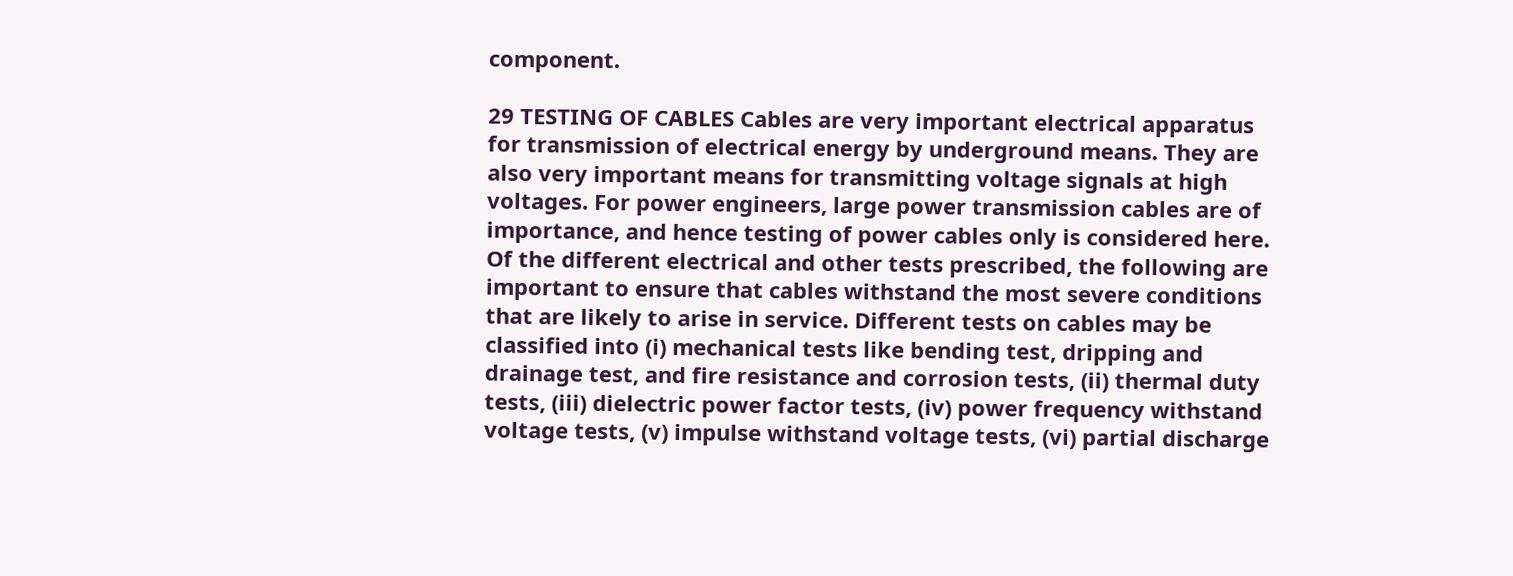component.

29 TESTING OF CABLES Cables are very important electrical apparatus for transmission of electrical energy by underground means. They are also very important means for transmitting voltage signals at high voltages. For power engineers, large power transmission cables are of importance, and hence testing of power cables only is considered here. Of the different electrical and other tests prescribed, the following are important to ensure that cables withstand the most severe conditions that are likely to arise in service. Different tests on cables may be classified into (i) mechanical tests like bending test, dripping and drainage test, and fire resistance and corrosion tests, (ii) thermal duty tests, (iii) dielectric power factor tests, (iv) power frequency withstand voltage tests, (v) impulse withstand voltage tests, (vi) partial discharge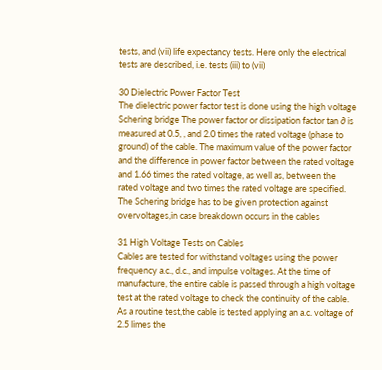tests, and (vii) life expectancy tests. Here only the electrical tests are described, i.e. tests (iii) to (vii)

30 Dielectric Power Factor Test
The dielectric power factor test is done using the high voltage Schering bridge The power factor or dissipation factor tan ∂ is measured at 0.5, , and 2.0 times the rated voltage (phase to ground) of the cable. The maximum value of the power factor and the difference in power factor between the rated voltage and 1.66 times the rated voltage, as well as, between the rated voltage and two times the rated voltage are specified. The Schering bridge has to be given protection against overvoltages,in case breakdown occurs in the cables

31 High Voltage Tests on Cables
Cables are tested for withstand voltages using the power frequency a.c., d.c., and impulse voltages. At the time of manufacture, the entire cable is passed through a high voltage test at the rated voltage to check the continuity of the cable. As a routine test,the cable is tested applying an a.c. voltage of 2.5 limes the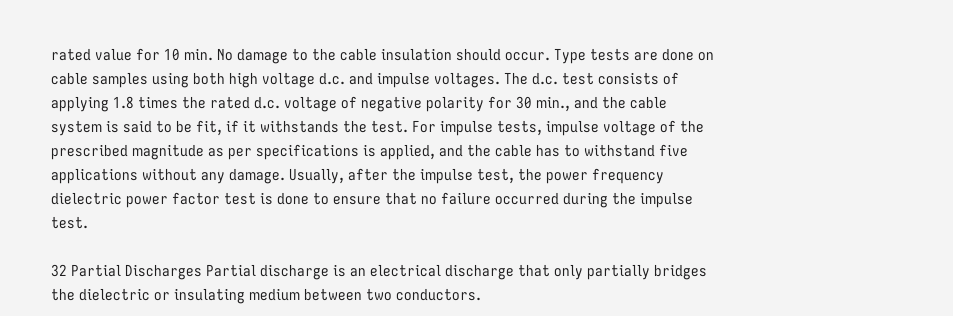rated value for 10 min. No damage to the cable insulation should occur. Type tests are done on cable samples using both high voltage d.c. and impulse voltages. The d.c. test consists of applying 1.8 times the rated d.c. voltage of negative polarity for 30 min., and the cable system is said to be fit, if it withstands the test. For impulse tests, impulse voltage of the prescribed magnitude as per specifications is applied, and the cable has to withstand five applications without any damage. Usually, after the impulse test, the power frequency dielectric power factor test is done to ensure that no failure occurred during the impulse test.

32 Partial Discharges Partial discharge is an electrical discharge that only partially bridges the dielectric or insulating medium between two conductors.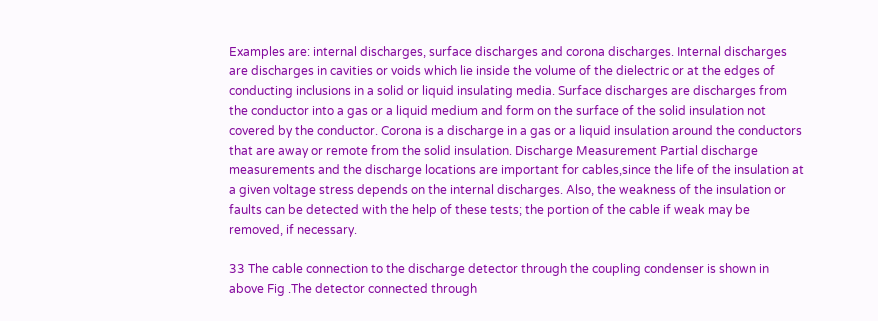Examples are: internal discharges, surface discharges and corona discharges. Internal discharges are discharges in cavities or voids which lie inside the volume of the dielectric or at the edges of conducting inclusions in a solid or liquid insulating media. Surface discharges are discharges from the conductor into a gas or a liquid medium and form on the surface of the solid insulation not covered by the conductor. Corona is a discharge in a gas or a liquid insulation around the conductors that are away or remote from the solid insulation. Discharge Measurement Partial discharge measurements and the discharge locations are important for cables,since the life of the insulation at a given voltage stress depends on the internal discharges. Also, the weakness of the insulation or faults can be detected with the help of these tests; the portion of the cable if weak may be removed, if necessary.

33 The cable connection to the discharge detector through the coupling condenser is shown in above Fig .The detector connected through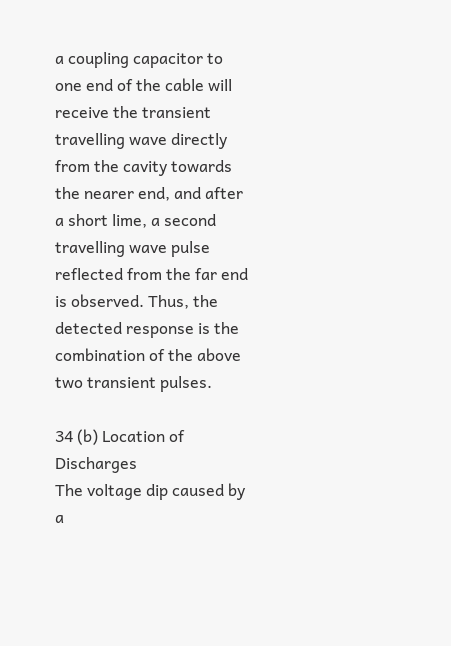a coupling capacitor to one end of the cable will receive the transient travelling wave directly from the cavity towards the nearer end, and after a short lime, a second travelling wave pulse reflected from the far end is observed. Thus, the detected response is the combination of the above two transient pulses.

34 (b) Location of Discharges
The voltage dip caused by a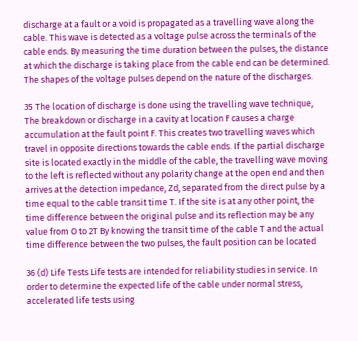discharge at a fault or a void is propagated as a travelling wave along the cable. This wave is detected as a voltage pulse across the terminals of the cable ends. By measuring the time duration between the pulses, the distance at which the discharge is taking place from the cable end can be determined. The shapes of the voltage pulses depend on the nature of the discharges.

35 The location of discharge is done using the travelling wave technique,
The breakdown or discharge in a cavity at location F causes a charge accumulation at the fault point F. This creates two travelling waves which travel in opposite directions towards the cable ends. If the partial discharge site is located exactly in the middle of the cable, the travelling wave moving to the left is reflected without any polarity change at the open end and then arrives at the detection impedance, Zd, separated from the direct pulse by a time equal to the cable transit time T. If the site is at any other point, the time difference between the original pulse and its reflection may be any value from O to 2T By knowing the transit time of the cable T and the actual time difference between the two pulses, the fault position can be located

36 (d) Life Tests Life tests are intended for reliability studies in service. In order to determine the expected life of the cable under normal stress, accelerated life tests using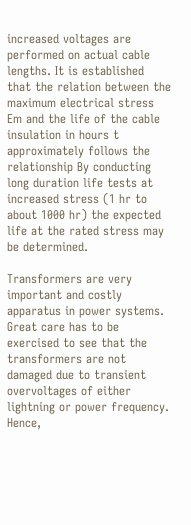increased voltages are performed on actual cable lengths. It is established that the relation between the maximum electrical stress Em and the life of the cable insulation in hours t approximately follows the relationship By conducting long duration life tests at increased stress (1 hr to about 1000 hr) the expected life at the rated stress may be determined.

Transformers are very important and costly apparatus in power systems. Great care has to be exercised to see that the transformers are not damaged due to transient overvoltages of either lightning or power frequency. Hence,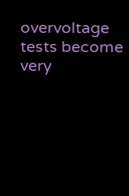overvoltage tests become very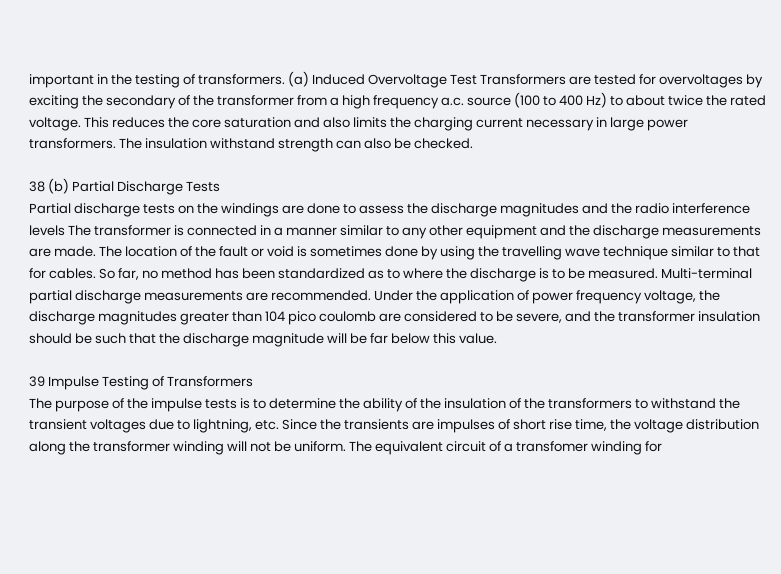important in the testing of transformers. (a) Induced Overvoltage Test Transformers are tested for overvoltages by exciting the secondary of the transformer from a high frequency a.c. source (100 to 400 Hz) to about twice the rated voltage. This reduces the core saturation and also limits the charging current necessary in large power transformers. The insulation withstand strength can also be checked.

38 (b) Partial Discharge Tests
Partial discharge tests on the windings are done to assess the discharge magnitudes and the radio interference levels The transformer is connected in a manner similar to any other equipment and the discharge measurements are made. The location of the fault or void is sometimes done by using the travelling wave technique similar to that for cables. So far, no method has been standardized as to where the discharge is to be measured. Multi-terminal partial discharge measurements are recommended. Under the application of power frequency voltage, the discharge magnitudes greater than 104 pico coulomb are considered to be severe, and the transformer insulation should be such that the discharge magnitude will be far below this value.

39 Impulse Testing of Transformers
The purpose of the impulse tests is to determine the ability of the insulation of the transformers to withstand the transient voltages due to lightning, etc. Since the transients are impulses of short rise time, the voltage distribution along the transformer winding will not be uniform. The equivalent circuit of a transfomer winding for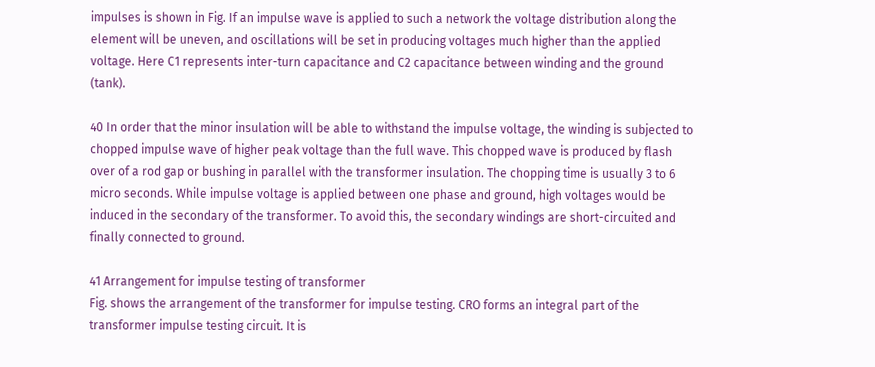impulses is shown in Fig. If an impulse wave is applied to such a network the voltage distribution along the element will be uneven, and oscillations will be set in producing voltages much higher than the applied voltage. Here C1 represents inter-turn capacitance and C2 capacitance between winding and the ground (tank).

40 In order that the minor insulation will be able to withstand the impulse voltage, the winding is subjected to chopped impulse wave of higher peak voltage than the full wave. This chopped wave is produced by flash over of a rod gap or bushing in parallel with the transformer insulation. The chopping time is usually 3 to 6 micro seconds. While impulse voltage is applied between one phase and ground, high voltages would be induced in the secondary of the transformer. To avoid this, the secondary windings are short-circuited and finally connected to ground.

41 Arrangement for impulse testing of transformer
Fig. shows the arrangement of the transformer for impulse testing. CRO forms an integral part of the transformer impulse testing circuit. It is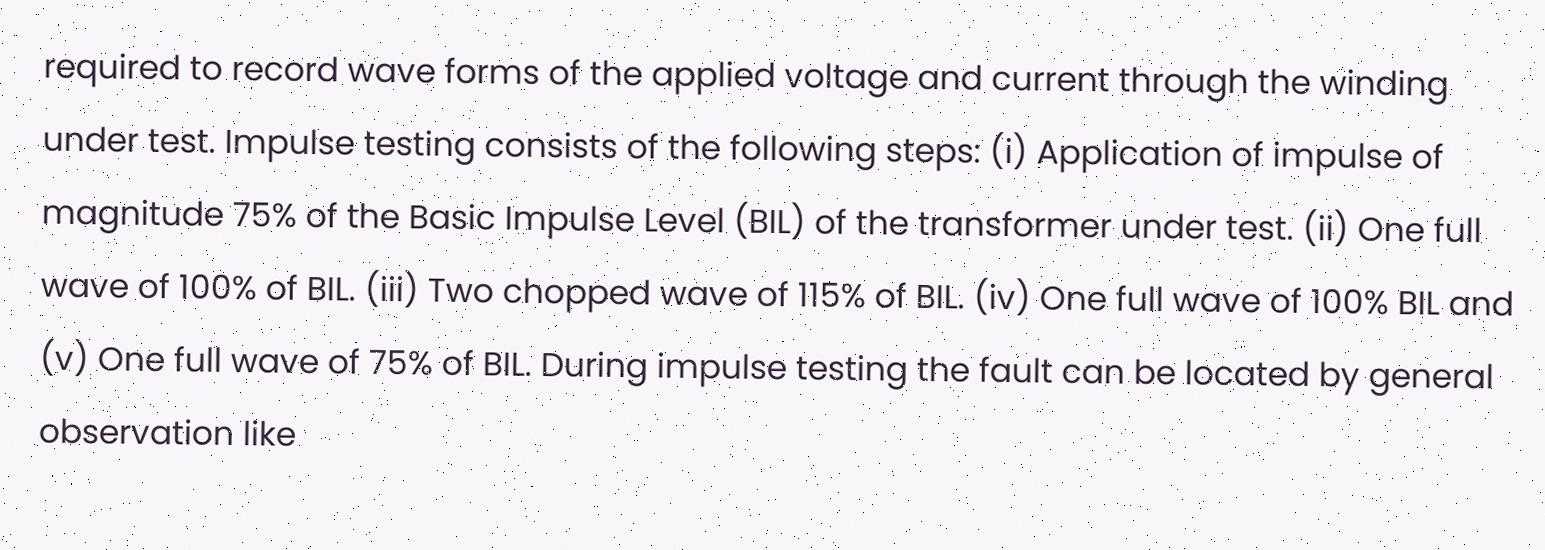required to record wave forms of the applied voltage and current through the winding under test. Impulse testing consists of the following steps: (i) Application of impulse of magnitude 75% of the Basic Impulse Level (BIL) of the transformer under test. (ii) One full wave of 100% of BIL. (iii) Two chopped wave of 115% of BIL. (iv) One full wave of 100% BIL and (v) One full wave of 75% of BIL. During impulse testing the fault can be located by general observation like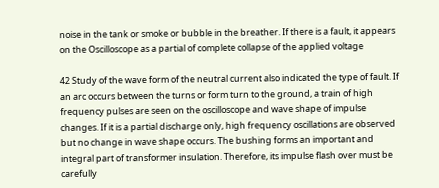noise in the tank or smoke or bubble in the breather. If there is a fault, it appears on the Oscilloscope as a partial of complete collapse of the applied voltage

42 Study of the wave form of the neutral current also indicated the type of fault. If an arc occurs between the turns or form turn to the ground, a train of high frequency pulses are seen on the oscilloscope and wave shape of impulse changes. If it is a partial discharge only, high frequency oscillations are observed but no change in wave shape occurs. The bushing forms an important and integral part of transformer insulation. Therefore, its impulse flash over must be carefully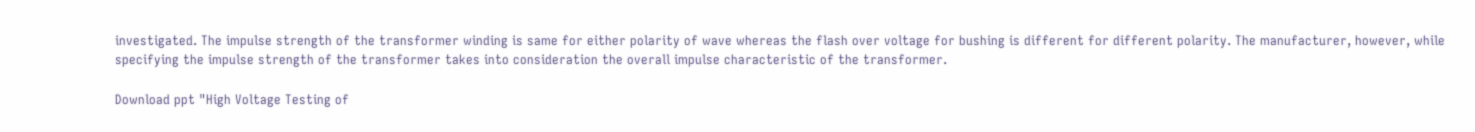investigated. The impulse strength of the transformer winding is same for either polarity of wave whereas the flash over voltage for bushing is different for different polarity. The manufacturer, however, while specifying the impulse strength of the transformer takes into consideration the overall impulse characteristic of the transformer.

Download ppt "High Voltage Testing of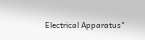Electrical Apparatus"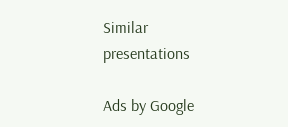Similar presentations

Ads by Google